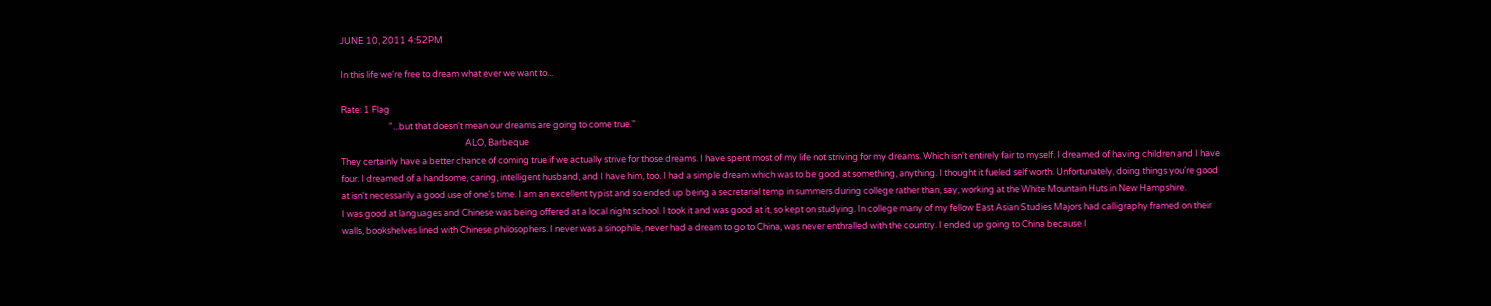JUNE 10, 2011 4:52PM

In this life we're free to dream what ever we want to...

Rate: 1 Flag
                        "...but that doesn't mean our dreams are going to come true."
                                                              ALO, Barbeque
They certainly have a better chance of coming true if we actually strive for those dreams. I have spent most of my life not striving for my dreams. Which isn't entirely fair to myself. I dreamed of having children and I have four. I dreamed of a handsome, caring, intelligent husband, and I have him, too. I had a simple dream which was to be good at something, anything. I thought it fueled self worth. Unfortunately, doing things you're good at isn't necessarily a good use of one's time. I am an excellent typist and so ended up being a secretarial temp in summers during college rather than, say, working at the White Mountain Huts in New Hampshire.
I was good at languages and Chinese was being offered at a local night school. I took it and was good at it, so kept on studying. In college many of my fellow East Asian Studies Majors had calligraphy framed on their walls, bookshelves lined with Chinese philosophers. I never was a sinophile, never had a dream to go to China, was never enthralled with the country. I ended up going to China because I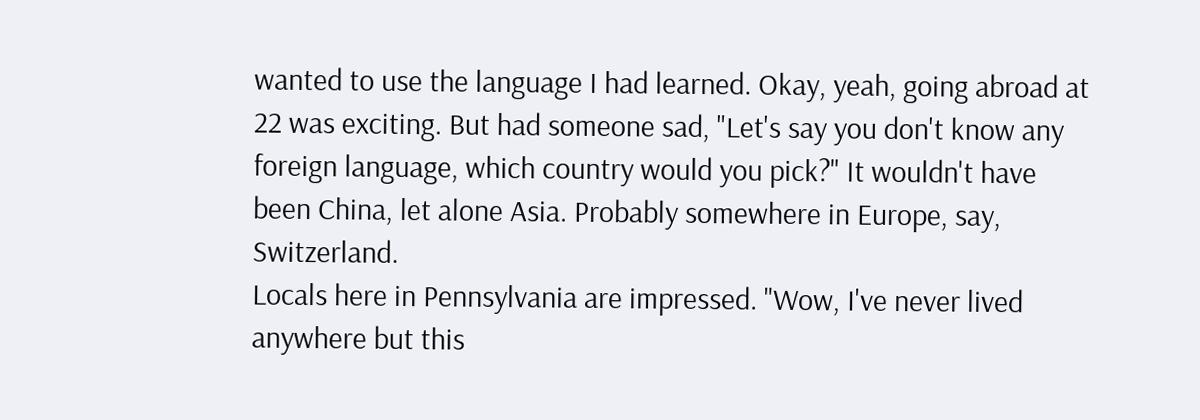wanted to use the language I had learned. Okay, yeah, going abroad at 22 was exciting. But had someone sad, "Let's say you don't know any foreign language, which country would you pick?" It wouldn't have been China, let alone Asia. Probably somewhere in Europe, say, Switzerland.
Locals here in Pennsylvania are impressed. "Wow, I've never lived anywhere but this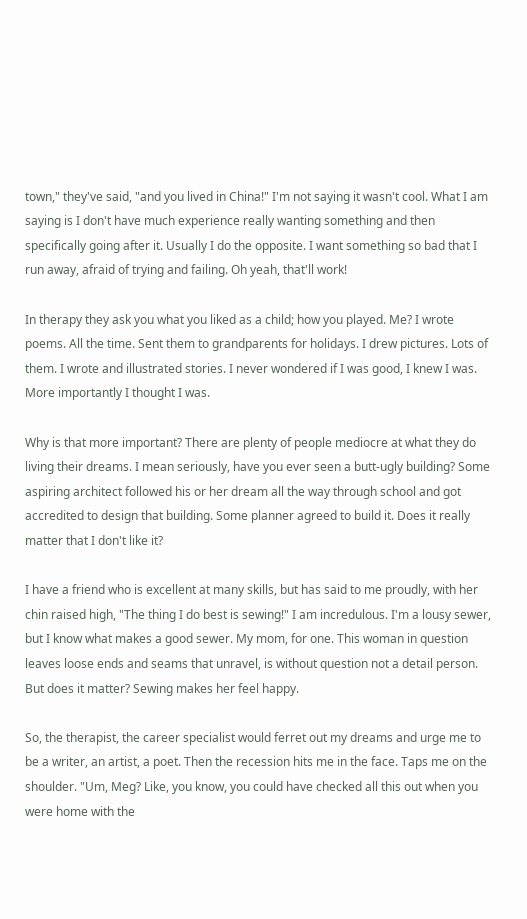town," they've said, "and you lived in China!" I'm not saying it wasn't cool. What I am saying is I don't have much experience really wanting something and then specifically going after it. Usually I do the opposite. I want something so bad that I run away, afraid of trying and failing. Oh yeah, that'll work!

In therapy they ask you what you liked as a child; how you played. Me? I wrote poems. All the time. Sent them to grandparents for holidays. I drew pictures. Lots of them. I wrote and illustrated stories. I never wondered if I was good, I knew I was. More importantly I thought I was.

Why is that more important? There are plenty of people mediocre at what they do living their dreams. I mean seriously, have you ever seen a butt-ugly building? Some aspiring architect followed his or her dream all the way through school and got accredited to design that building. Some planner agreed to build it. Does it really matter that I don't like it?

I have a friend who is excellent at many skills, but has said to me proudly, with her chin raised high, "The thing I do best is sewing!" I am incredulous. I'm a lousy sewer, but I know what makes a good sewer. My mom, for one. This woman in question leaves loose ends and seams that unravel, is without question not a detail person. But does it matter? Sewing makes her feel happy.

So, the therapist, the career specialist would ferret out my dreams and urge me to be a writer, an artist, a poet. Then the recession hits me in the face. Taps me on the shoulder. "Um, Meg? Like, you know, you could have checked all this out when you were home with the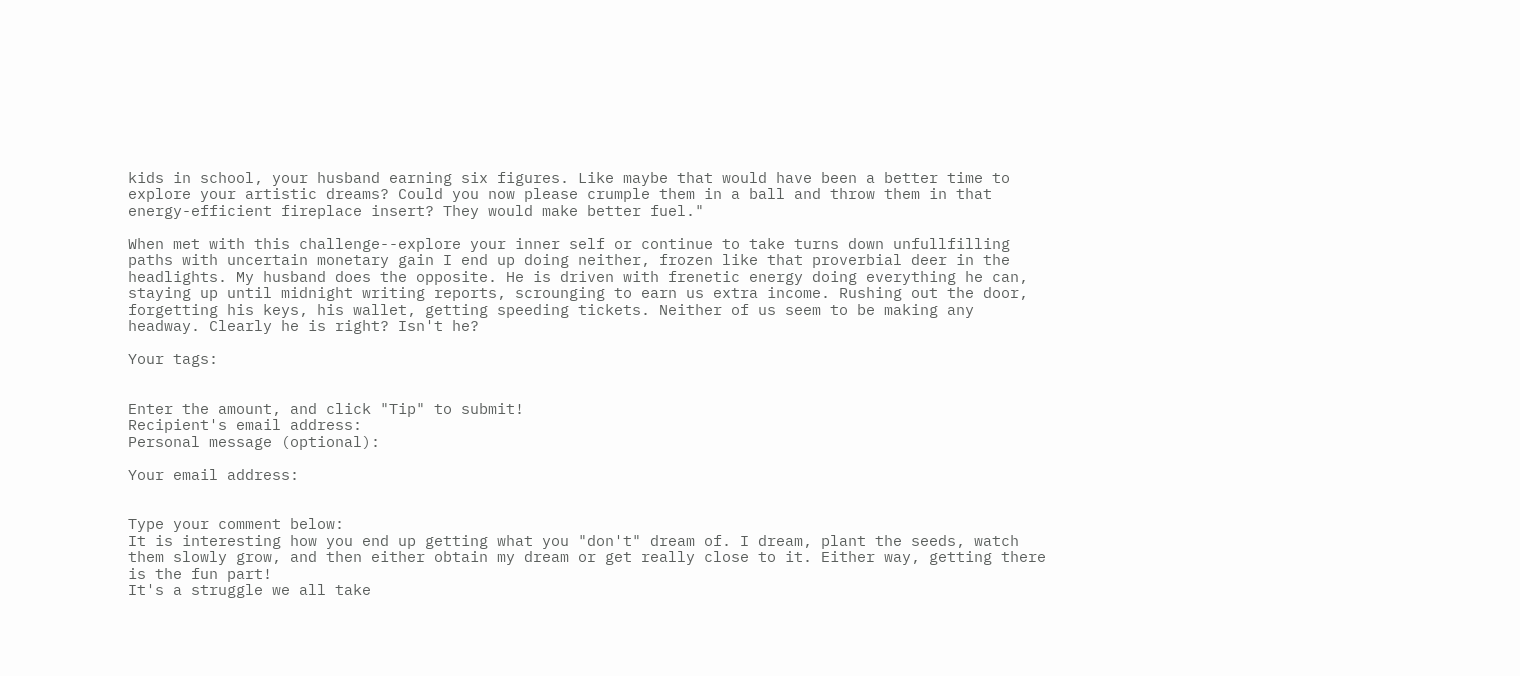kids in school, your husband earning six figures. Like maybe that would have been a better time to explore your artistic dreams? Could you now please crumple them in a ball and throw them in that energy-efficient fireplace insert? They would make better fuel."

When met with this challenge--explore your inner self or continue to take turns down unfullfilling paths with uncertain monetary gain I end up doing neither, frozen like that proverbial deer in the headlights. My husband does the opposite. He is driven with frenetic energy doing everything he can, staying up until midnight writing reports, scrounging to earn us extra income. Rushing out the door, forgetting his keys, his wallet, getting speeding tickets. Neither of us seem to be making any headway. Clearly he is right? Isn't he?

Your tags:


Enter the amount, and click "Tip" to submit!
Recipient's email address:
Personal message (optional):

Your email address:


Type your comment below:
It is interesting how you end up getting what you "don't" dream of. I dream, plant the seeds, watch them slowly grow, and then either obtain my dream or get really close to it. Either way, getting there is the fun part!
It's a struggle we all take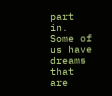part in. Some of us have dreams that are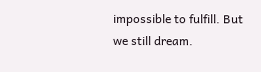impossible to fulfill. But we still dream.